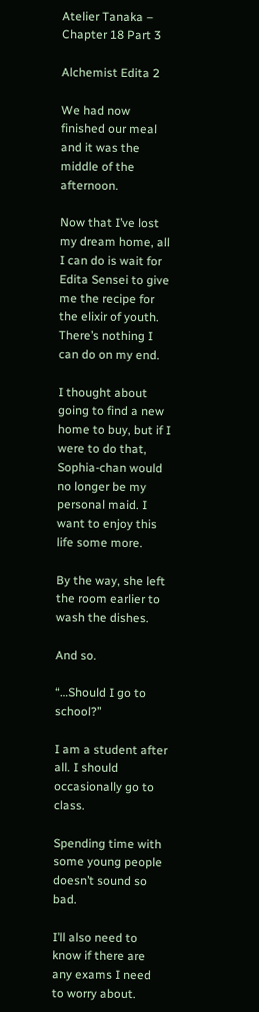Atelier Tanaka – Chapter 18 Part 3

Alchemist Edita 2

We had now finished our meal and it was the middle of the afternoon.

Now that I’ve lost my dream home, all I can do is wait for Edita Sensei to give me the recipe for the elixir of youth. There’s nothing I can do on my end.

I thought about going to find a new home to buy, but if I were to do that, Sophia-chan would no longer be my personal maid. I want to enjoy this life some more.

By the way, she left the room earlier to wash the dishes.

And so.

“…Should I go to school?”

I am a student after all. I should occasionally go to class.

Spending time with some young people doesn’t sound so bad.

I’ll also need to know if there are any exams I need to worry about.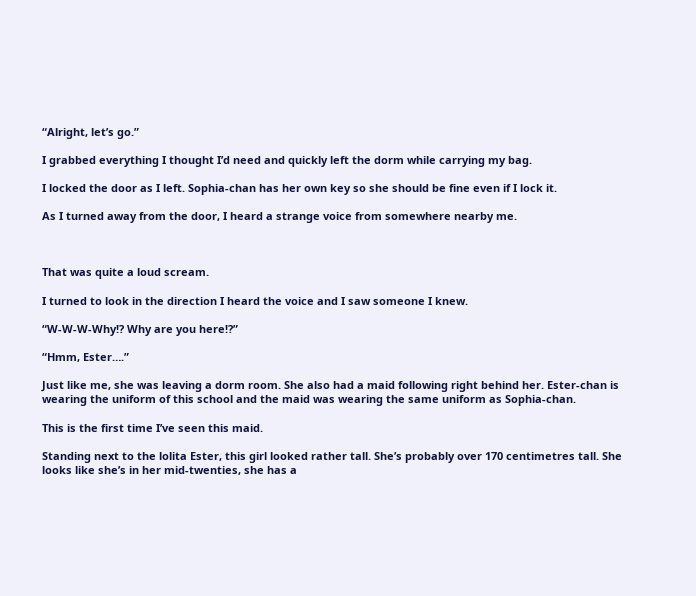“Alright, let’s go.”

I grabbed everything I thought I’d need and quickly left the dorm while carrying my bag.

I locked the door as I left. Sophia-chan has her own key so she should be fine even if I lock it.

As I turned away from the door, I heard a strange voice from somewhere nearby me.



That was quite a loud scream.

I turned to look in the direction I heard the voice and I saw someone I knew.

“W-W-W-Why!? Why are you here!?”

“Hmm, Ester….”

Just like me, she was leaving a dorm room. She also had a maid following right behind her. Ester-chan is wearing the uniform of this school and the maid was wearing the same uniform as Sophia-chan.

This is the first time I’ve seen this maid.

Standing next to the lolita Ester, this girl looked rather tall. She’s probably over 170 centimetres tall. She looks like she’s in her mid-twenties, she has a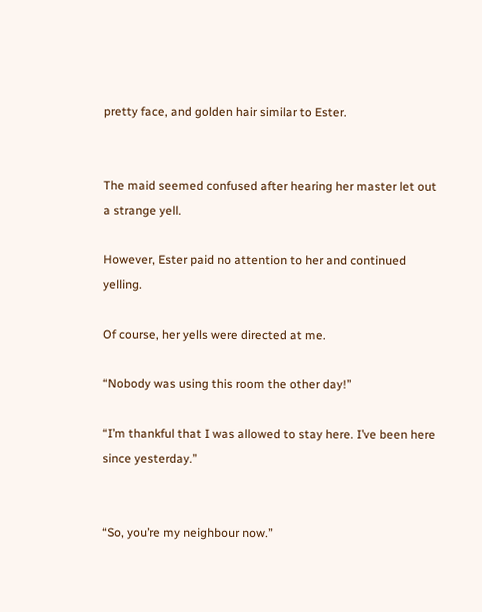pretty face, and golden hair similar to Ester.


The maid seemed confused after hearing her master let out a strange yell.

However, Ester paid no attention to her and continued yelling.

Of course, her yells were directed at me.

“Nobody was using this room the other day!”

“I’m thankful that I was allowed to stay here. I’ve been here since yesterday.”


“So, you’re my neighbour now.”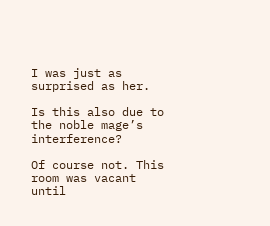I was just as surprised as her.

Is this also due to the noble mage’s interference?

Of course not. This room was vacant until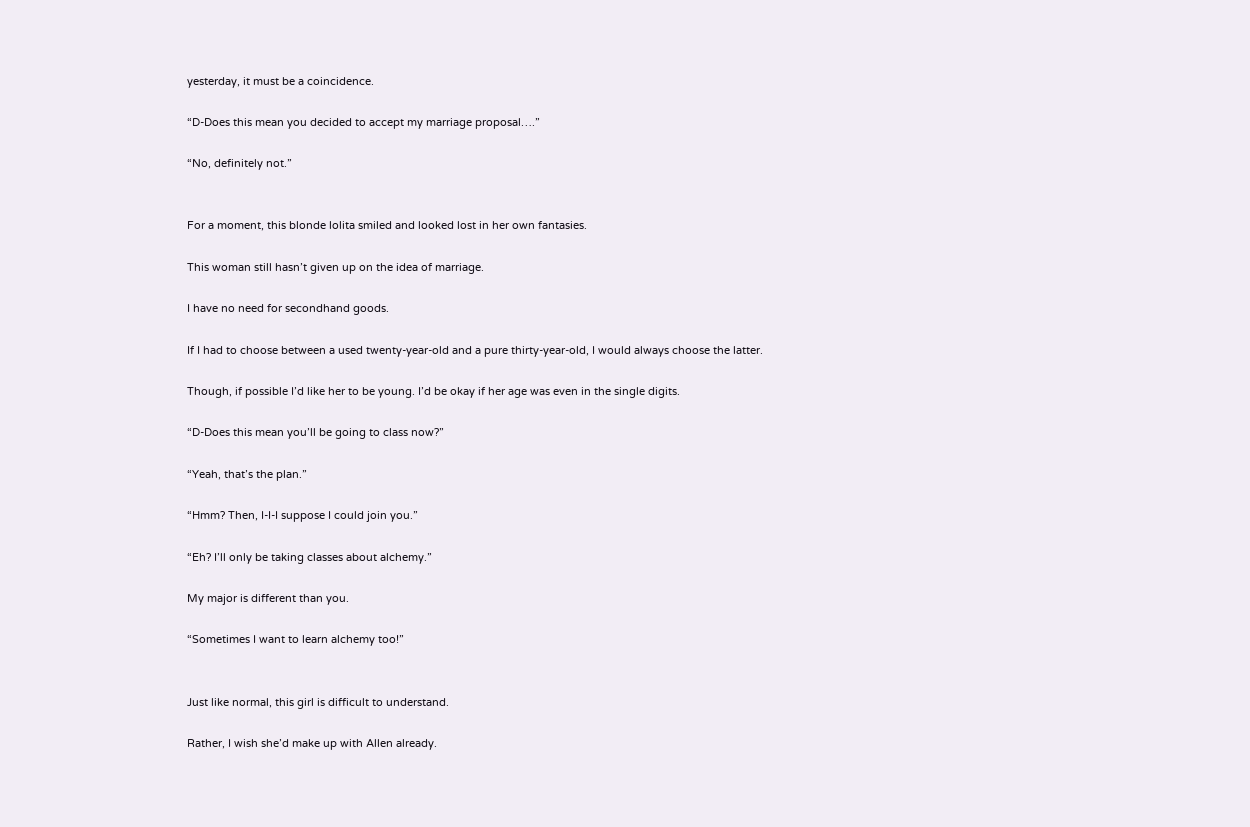yesterday, it must be a coincidence.

“D-Does this mean you decided to accept my marriage proposal….”

“No, definitely not.”


For a moment, this blonde lolita smiled and looked lost in her own fantasies.

This woman still hasn’t given up on the idea of marriage.

I have no need for secondhand goods.

If I had to choose between a used twenty-year-old and a pure thirty-year-old, I would always choose the latter.

Though, if possible I’d like her to be young. I’d be okay if her age was even in the single digits.

“D-Does this mean you’ll be going to class now?”

“Yeah, that’s the plan.”

“Hmm? Then, I-I-I suppose I could join you.”

“Eh? I’ll only be taking classes about alchemy.”

My major is different than you.

“Sometimes I want to learn alchemy too!”


Just like normal, this girl is difficult to understand.

Rather, I wish she’d make up with Allen already.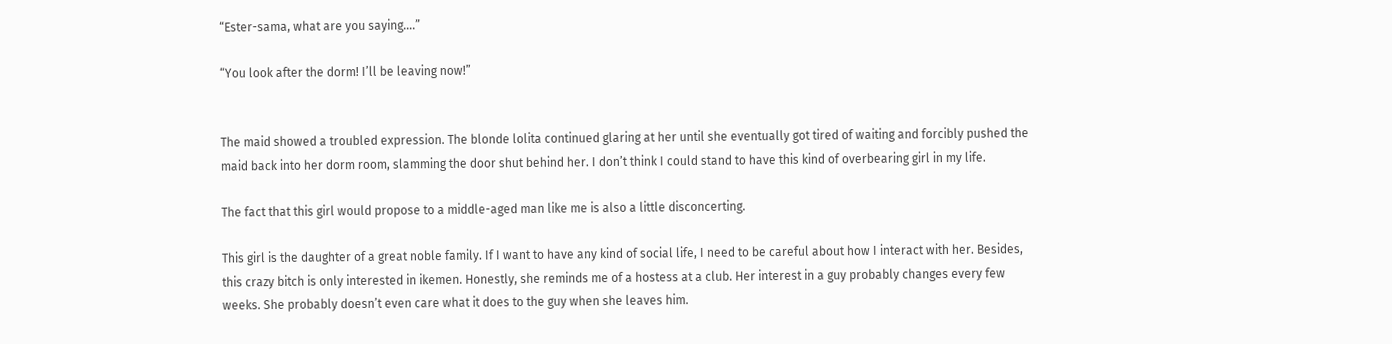“Ester-sama, what are you saying….”

“You look after the dorm! I’ll be leaving now!”


The maid showed a troubled expression. The blonde lolita continued glaring at her until she eventually got tired of waiting and forcibly pushed the maid back into her dorm room, slamming the door shut behind her. I don’t think I could stand to have this kind of overbearing girl in my life.

The fact that this girl would propose to a middle-aged man like me is also a little disconcerting.

This girl is the daughter of a great noble family. If I want to have any kind of social life, I need to be careful about how I interact with her. Besides, this crazy bitch is only interested in ikemen. Honestly, she reminds me of a hostess at a club. Her interest in a guy probably changes every few weeks. She probably doesn’t even care what it does to the guy when she leaves him.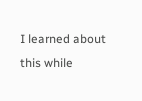I learned about this while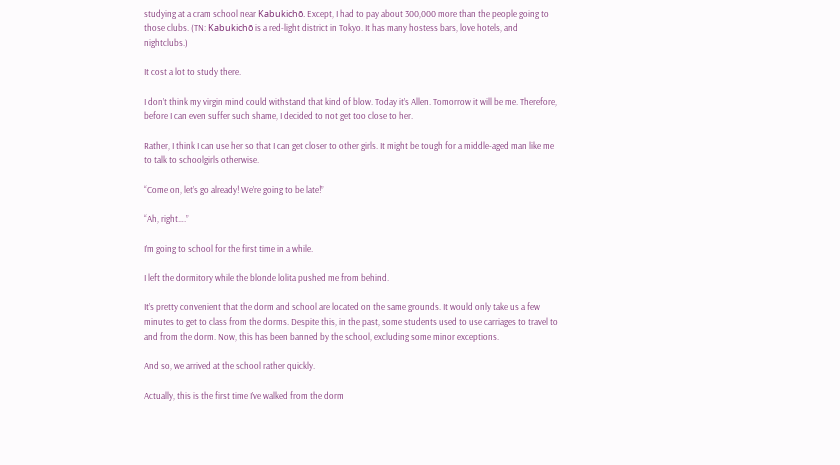studying at a cram school near Kabukichō. Except, I had to pay about 300,000 more than the people going to those clubs. (TN: Kabukichō is a red-light district in Tokyo. It has many hostess bars, love hotels, and nightclubs.)

It cost a lot to study there.

I don’t think my virgin mind could withstand that kind of blow. Today it’s Allen. Tomorrow it will be me. Therefore, before I can even suffer such shame, I decided to not get too close to her.

Rather, I think I can use her so that I can get closer to other girls. It might be tough for a middle-aged man like me to talk to schoolgirls otherwise.

“Come on, let’s go already! We’re going to be late!”

“Ah, right….”

I’m going to school for the first time in a while.

I left the dormitory while the blonde lolita pushed me from behind.

It’s pretty convenient that the dorm and school are located on the same grounds. It would only take us a few minutes to get to class from the dorms. Despite this, in the past, some students used to use carriages to travel to and from the dorm. Now, this has been banned by the school, excluding some minor exceptions.

And so, we arrived at the school rather quickly.

Actually, this is the first time I’ve walked from the dorm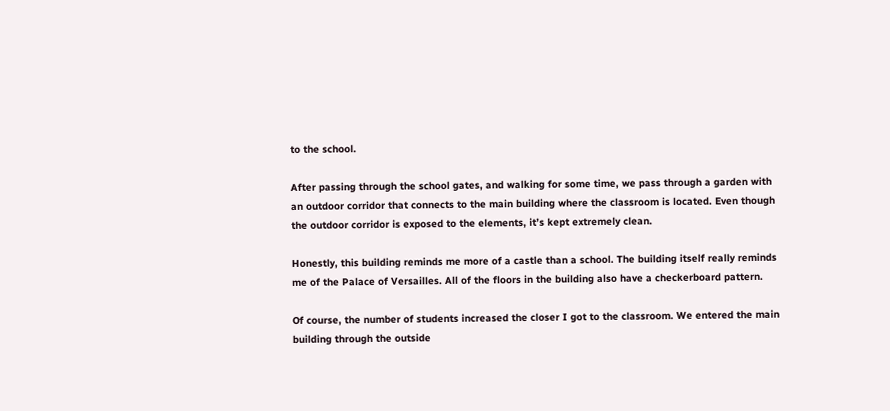to the school.

After passing through the school gates, and walking for some time, we pass through a garden with an outdoor corridor that connects to the main building where the classroom is located. Even though the outdoor corridor is exposed to the elements, it’s kept extremely clean.

Honestly, this building reminds me more of a castle than a school. The building itself really reminds me of the Palace of Versailles. All of the floors in the building also have a checkerboard pattern.

Of course, the number of students increased the closer I got to the classroom. We entered the main building through the outside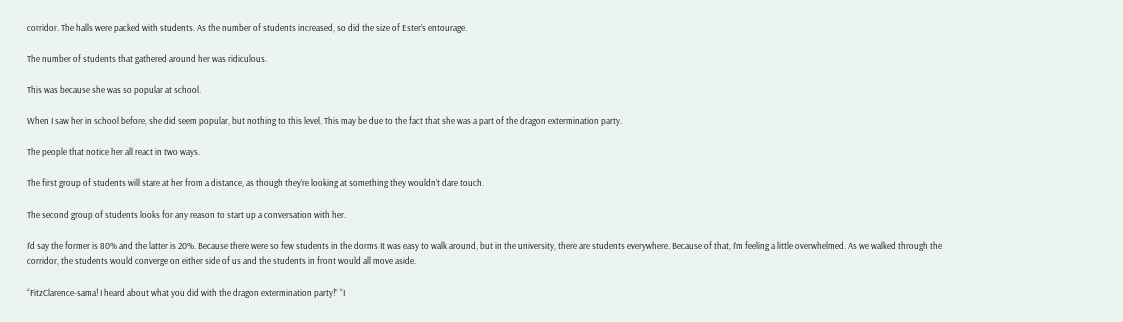corridor. The halls were packed with students. As the number of students increased, so did the size of Ester’s entourage.

The number of students that gathered around her was ridiculous.

This was because she was so popular at school.

When I saw her in school before, she did seem popular, but nothing to this level. This may be due to the fact that she was a part of the dragon extermination party.

The people that notice her all react in two ways.

The first group of students will stare at her from a distance, as though they’re looking at something they wouldn’t dare touch.

The second group of students looks for any reason to start up a conversation with her.

I’d say the former is 80% and the latter is 20%. Because there were so few students in the dorms It was easy to walk around, but in the university, there are students everywhere. Because of that, I’m feeling a little overwhelmed. As we walked through the corridor, the students would converge on either side of us and the students in front would all move aside.

“FitzClarence-sama! I heard about what you did with the dragon extermination party!” “I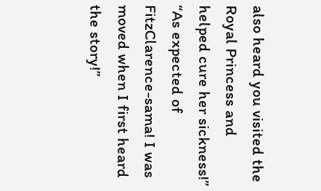also heard you visited the Royal Princess and helped cure her sickness!” “As expected of FitzClarence-sama! I was moved when I first heard the story!”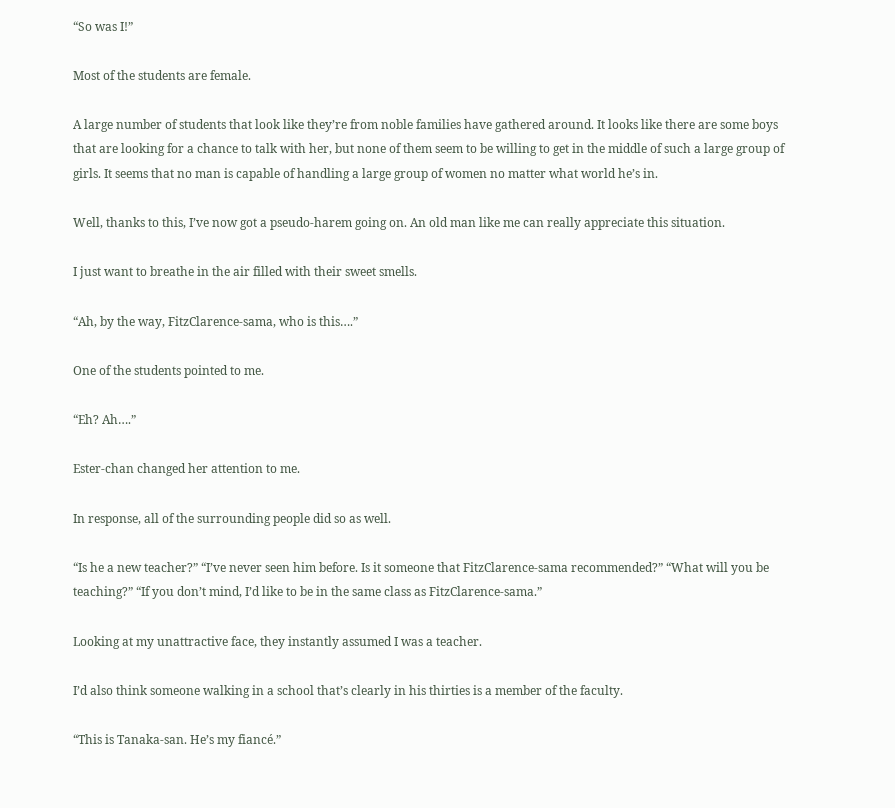“So was I!”

Most of the students are female.

A large number of students that look like they’re from noble families have gathered around. It looks like there are some boys that are looking for a chance to talk with her, but none of them seem to be willing to get in the middle of such a large group of girls. It seems that no man is capable of handling a large group of women no matter what world he’s in.

Well, thanks to this, I’ve now got a pseudo-harem going on. An old man like me can really appreciate this situation.

I just want to breathe in the air filled with their sweet smells.

“Ah, by the way, FitzClarence-sama, who is this….”

One of the students pointed to me.

“Eh? Ah….”

Ester-chan changed her attention to me.

In response, all of the surrounding people did so as well.

“Is he a new teacher?” “I’ve never seen him before. Is it someone that FitzClarence-sama recommended?” “What will you be teaching?” “If you don’t mind, I’d like to be in the same class as FitzClarence-sama.”

Looking at my unattractive face, they instantly assumed I was a teacher.

I’d also think someone walking in a school that’s clearly in his thirties is a member of the faculty.

“This is Tanaka-san. He’s my fiancé.”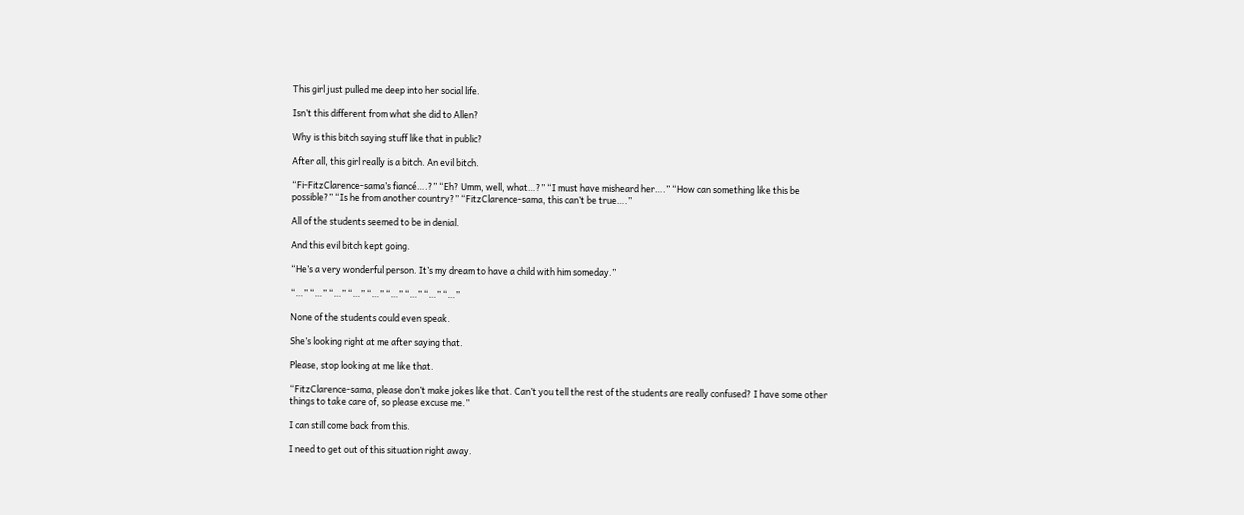This girl just pulled me deep into her social life.

Isn’t this different from what she did to Allen?

Why is this bitch saying stuff like that in public?

After all, this girl really is a bitch. An evil bitch.

“Fi-FitzClarence-sama’s fiancé….?” “Eh? Umm, well, what…?” “I must have misheard her….” “How can something like this be possible?” “Is he from another country?” “FitzClarence-sama, this can’t be true….”

All of the students seemed to be in denial.

And this evil bitch kept going.

“He’s a very wonderful person. It’s my dream to have a child with him someday.”

“…” “…” “…” “…” “…” “…” “…” “…” “…”

None of the students could even speak.

She’s looking right at me after saying that.

Please, stop looking at me like that.

“FitzClarence-sama, please don’t make jokes like that. Can’t you tell the rest of the students are really confused? I have some other things to take care of, so please excuse me.”

I can still come back from this.

I need to get out of this situation right away.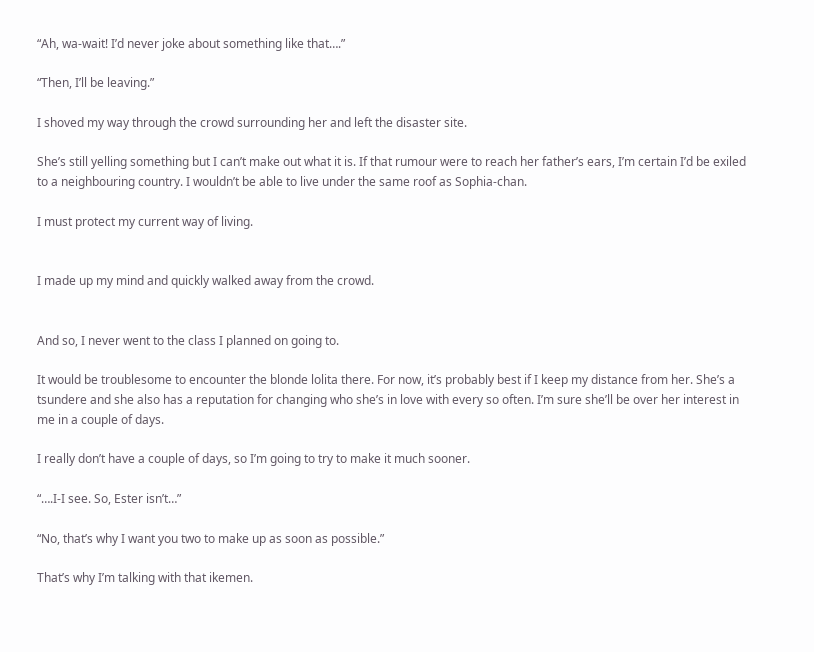“Ah, wa-wait! I’d never joke about something like that….”

“Then, I’ll be leaving.”

I shoved my way through the crowd surrounding her and left the disaster site.

She’s still yelling something but I can’t make out what it is. If that rumour were to reach her father’s ears, I’m certain I’d be exiled to a neighbouring country. I wouldn’t be able to live under the same roof as Sophia-chan.

I must protect my current way of living.


I made up my mind and quickly walked away from the crowd.


And so, I never went to the class I planned on going to.

It would be troublesome to encounter the blonde lolita there. For now, it’s probably best if I keep my distance from her. She’s a tsundere and she also has a reputation for changing who she’s in love with every so often. I’m sure she’ll be over her interest in me in a couple of days.

I really don’t have a couple of days, so I’m going to try to make it much sooner.

“….I-I see. So, Ester isn’t…”

“No, that’s why I want you two to make up as soon as possible.”

That’s why I’m talking with that ikemen.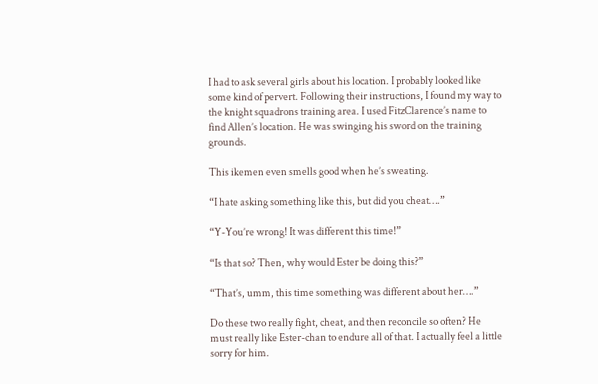I had to ask several girls about his location. I probably looked like some kind of pervert. Following their instructions, I found my way to the knight squadrons training area. I used FitzClarence’s name to find Allen’s location. He was swinging his sword on the training grounds.

This ikemen even smells good when he’s sweating.

“I hate asking something like this, but did you cheat….”

“Y-You’re wrong! It was different this time!”

“Is that so? Then, why would Ester be doing this?”

“That’s, umm, this time something was different about her….”

Do these two really fight, cheat, and then reconcile so often? He must really like Ester-chan to endure all of that. I actually feel a little sorry for him.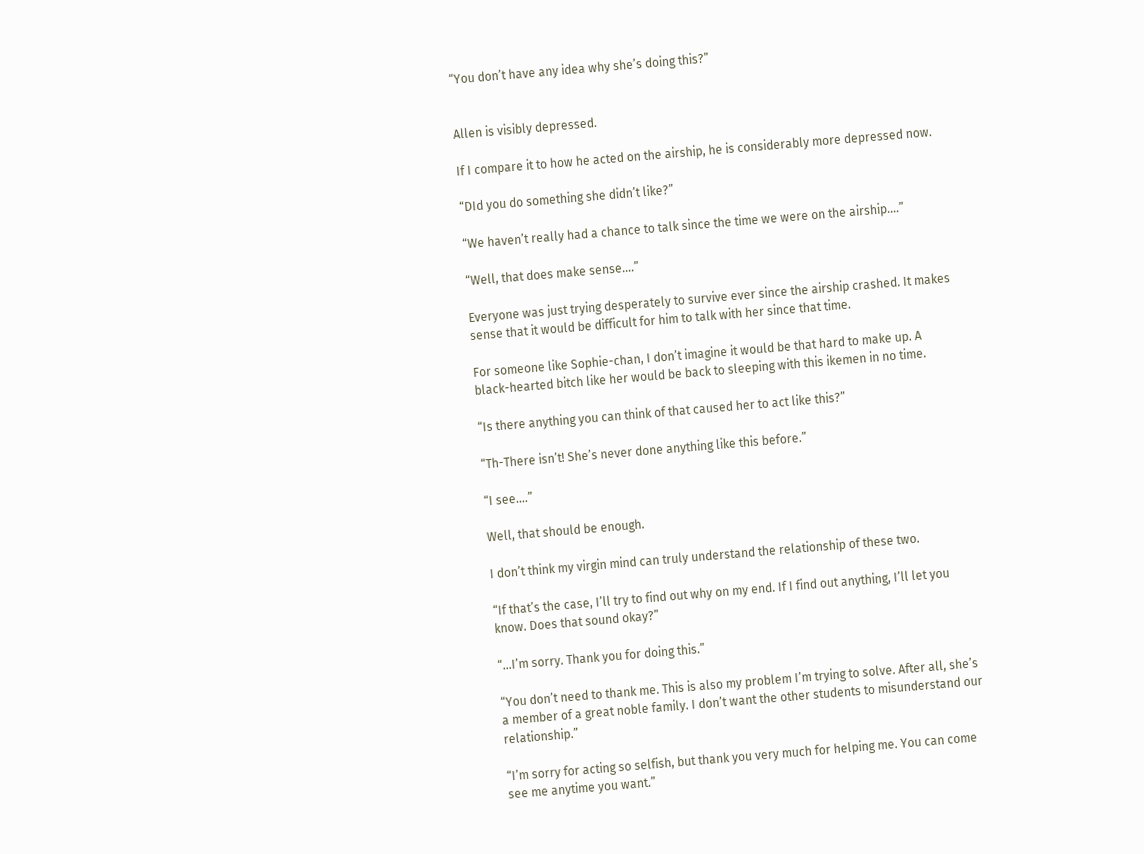“You don’t have any idea why she’s doing this?”


Allen is visibly depressed.

If I compare it to how he acted on the airship, he is considerably more depressed now.

“DId you do something she didn’t like?”

“We haven’t really had a chance to talk since the time we were on the airship.…”

“Well, that does make sense….”

Everyone was just trying desperately to survive ever since the airship crashed. It makes sense that it would be difficult for him to talk with her since that time.

For someone like Sophie-chan, I don’t imagine it would be that hard to make up. A black-hearted bitch like her would be back to sleeping with this ikemen in no time.

“Is there anything you can think of that caused her to act like this?”

“Th-There isn’t! She’s never done anything like this before.”

“I see….”

Well, that should be enough.

I don’t think my virgin mind can truly understand the relationship of these two.

“If that’s the case, I’ll try to find out why on my end. If I find out anything, I’ll let you know. Does that sound okay?”

“…I’m sorry. Thank you for doing this.”

“You don’t need to thank me. This is also my problem I’m trying to solve. After all, she’s a member of a great noble family. I don’t want the other students to misunderstand our relationship.”

“I’m sorry for acting so selfish, but thank you very much for helping me. You can come see me anytime you want.”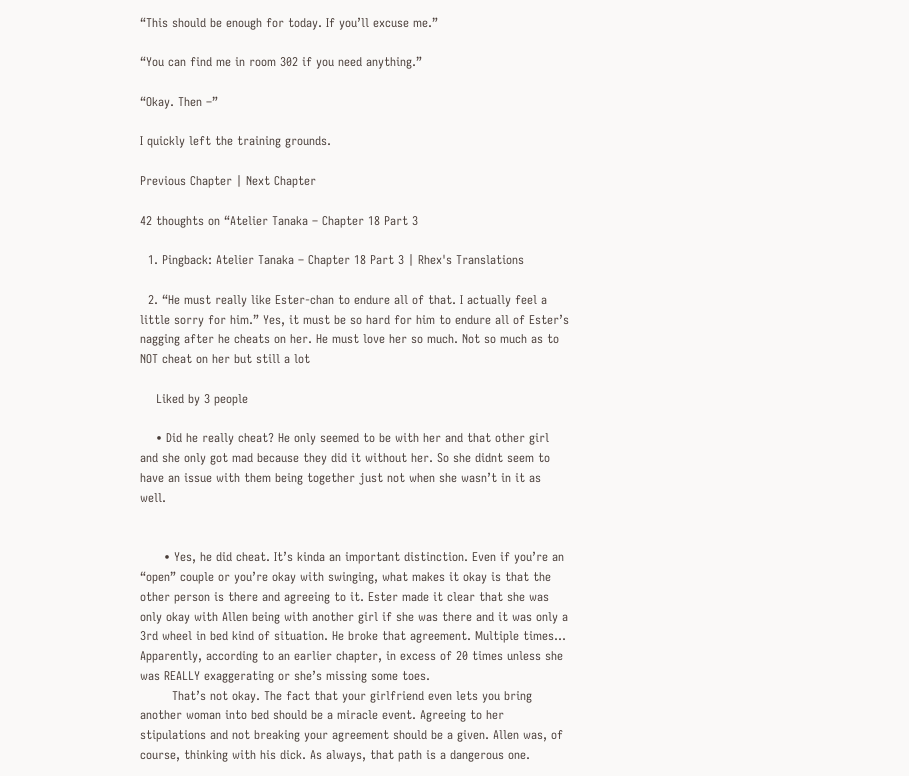“This should be enough for today. If you’ll excuse me.”

“You can find me in room 302 if you need anything.”

“Okay. Then –”

I quickly left the training grounds.

Previous Chapter | Next Chapter

42 thoughts on “Atelier Tanaka – Chapter 18 Part 3

  1. Pingback: Atelier Tanaka – Chapter 18 Part 3 | Rhex's Translations

  2. “He must really like Ester-chan to endure all of that. I actually feel a little sorry for him.” Yes, it must be so hard for him to endure all of Ester’s nagging after he cheats on her. He must love her so much. Not so much as to NOT cheat on her but still a lot

    Liked by 3 people

    • Did he really cheat? He only seemed to be with her and that other girl and she only got mad because they did it without her. So she didnt seem to have an issue with them being together just not when she wasn’t in it as well.


      • Yes, he did cheat. It’s kinda an important distinction. Even if you’re an “open” couple or you’re okay with swinging, what makes it okay is that the other person is there and agreeing to it. Ester made it clear that she was only okay with Allen being with another girl if she was there and it was only a 3rd wheel in bed kind of situation. He broke that agreement. Multiple times… Apparently, according to an earlier chapter, in excess of 20 times unless she was REALLY exaggerating or she’s missing some toes.
        That’s not okay. The fact that your girlfriend even lets you bring another woman into bed should be a miracle event. Agreeing to her stipulations and not breaking your agreement should be a given. Allen was, of course, thinking with his dick. As always, that path is a dangerous one.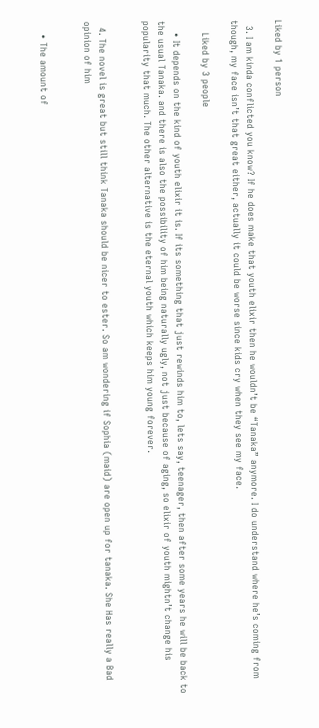Liked by 1 person

  3. I am kinda conflicted you know? If he does make that youth elixir then he wouldn’t be “Tanaka” anymore. I do understand where he’s coming from though, my face isn’t that great either, actually it could be worse since kids cry when they see my face.

    Liked by 3 people

    • It depends on the kind of youth elixir it is. If its something that just rewinds him to, lets say, teenager, then after some years he will be back to the usual Tanaka. and there is also the possibility of him being naturally ugly, not just because of aging, so elixir of youth mightn’t change his popularity that much. The other alternative is the eternal youth which keeps him young forever.


  4. The novel is great but still think Tanaka should be nicer to ester. So am wondering if Sophia (maid) are open up for tanaka. She Has really a Bad opinion of him


    • The amount of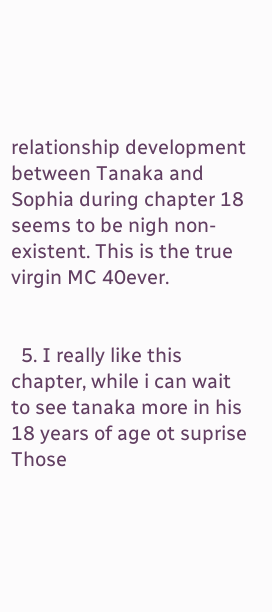relationship development between Tanaka and Sophia during chapter 18 seems to be nigh non-existent. This is the true virgin MC 40ever.


  5. I really like this chapter, while i can wait to see tanaka more in his 18 years of age ot suprise Those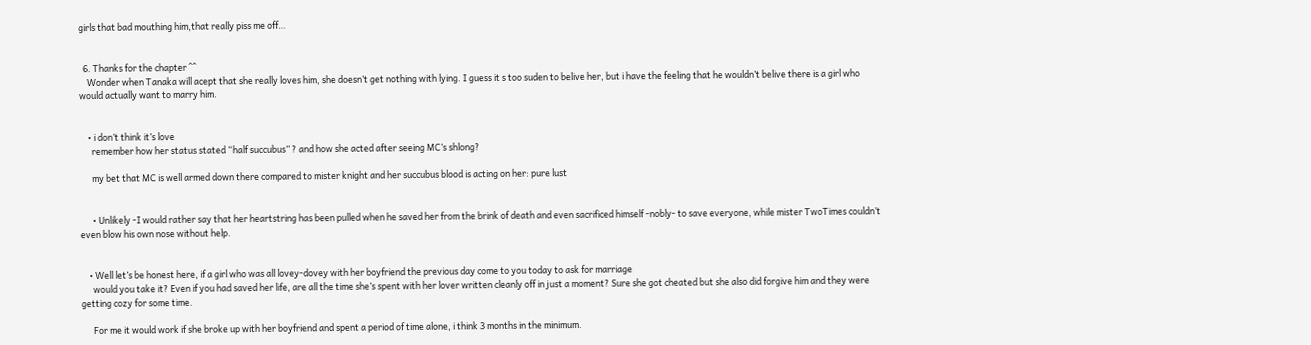girls that bad mouthing him,that really piss me off…


  6. Thanks for the chapter ^^
    Wonder when Tanaka will acept that she really loves him, she doesn’t get nothing with lying. I guess it s too suden to belive her, but i have the feeling that he wouldn’t belive there is a girl who would actually want to marry him.


    • i don’t think it’s love
      remember how her status stated “half succubus” ? and how she acted after seeing MC’s shlong?

      my bet that MC is well armed down there compared to mister knight and her succubus blood is acting on her: pure lust


      • Unlikely -I would rather say that her heartstring has been pulled when he saved her from the brink of death and even sacrificed himself -nobly- to save everyone, while mister TwoTimes couldn’t even blow his own nose without help.


    • Well let’s be honest here, if a girl who was all lovey-dovey with her boyfriend the previous day come to you today to ask for marriage
      would you take it? Even if you had saved her life, are all the time she’s spent with her lover written cleanly off in just a moment? Sure she got cheated but she also did forgive him and they were getting cozy for some time.

      For me it would work if she broke up with her boyfriend and spent a period of time alone, i think 3 months in the minimum.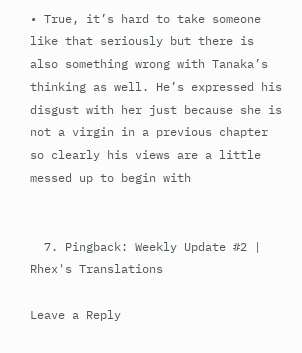• True, it’s hard to take someone like that seriously but there is also something wrong with Tanaka’s thinking as well. He’s expressed his disgust with her just because she is not a virgin in a previous chapter so clearly his views are a little messed up to begin with


  7. Pingback: Weekly Update #2 | Rhex's Translations

Leave a Reply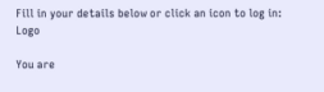Fill in your details below or click an icon to log in: Logo

You are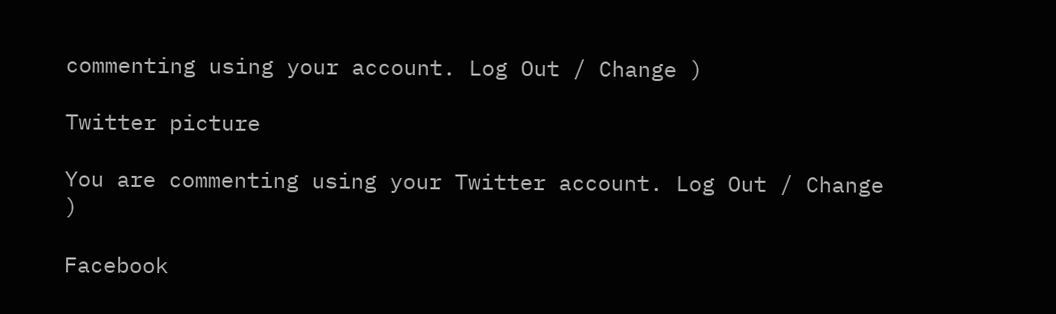commenting using your account. Log Out / Change )

Twitter picture

You are commenting using your Twitter account. Log Out / Change )

Facebook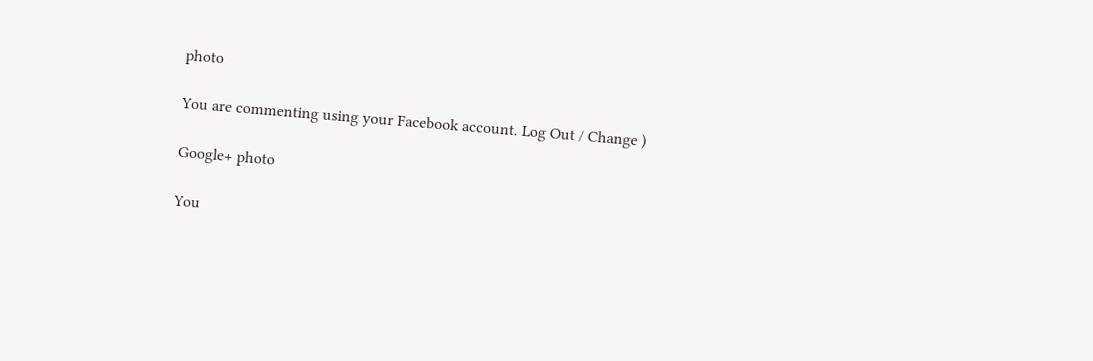photo

You are commenting using your Facebook account. Log Out / Change )

Google+ photo

You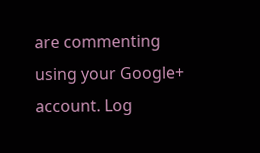are commenting using your Google+ account. Log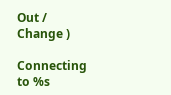Out / Change )

Connecting to %s